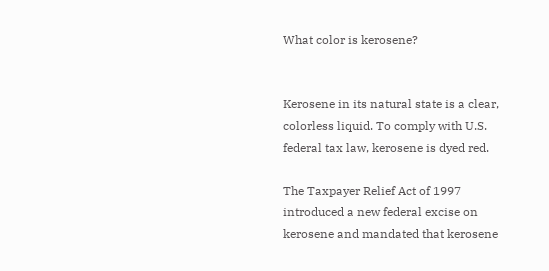What color is kerosene?


Kerosene in its natural state is a clear, colorless liquid. To comply with U.S. federal tax law, kerosene is dyed red.

The Taxpayer Relief Act of 1997 introduced a new federal excise on kerosene and mandated that kerosene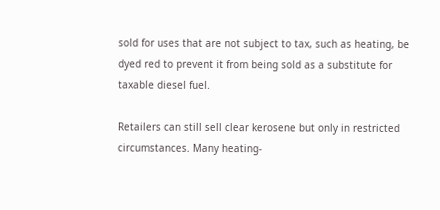sold for uses that are not subject to tax, such as heating, be dyed red to prevent it from being sold as a substitute for taxable diesel fuel.

Retailers can still sell clear kerosene but only in restricted circumstances. Many heating-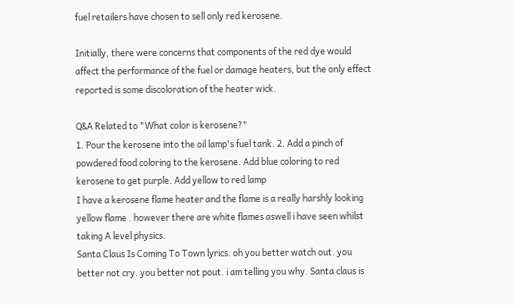fuel retailers have chosen to sell only red kerosene.

Initially, there were concerns that components of the red dye would affect the performance of the fuel or damage heaters, but the only effect reported is some discoloration of the heater wick.

Q&A Related to "What color is kerosene?"
1. Pour the kerosene into the oil lamp's fuel tank. 2. Add a pinch of powdered food coloring to the kerosene. Add blue coloring to red kerosene to get purple. Add yellow to red lamp
I have a kerosene flame heater and the flame is a really harshly looking yellow flame . however there are white flames aswell i have seen whilst taking A level physics.
Santa Claus Is Coming To Town lyrics. oh you better watch out. you better not cry. you better not pout. i am telling you why. Santa claus is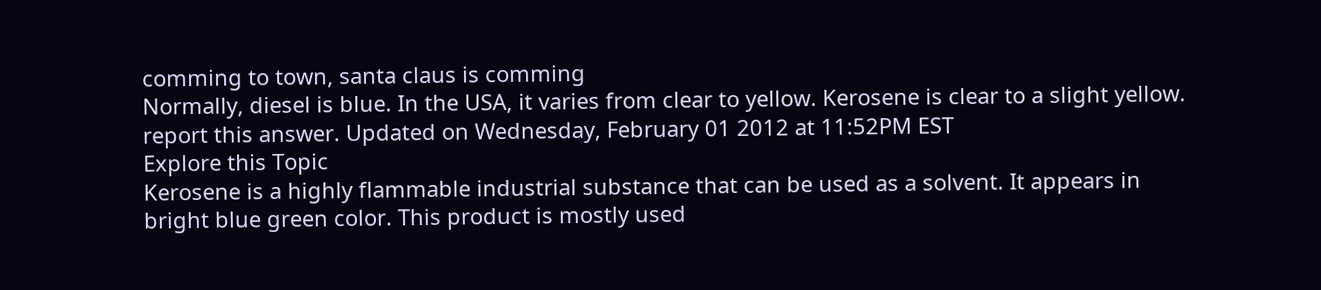comming to town, santa claus is comming
Normally, diesel is blue. In the USA, it varies from clear to yellow. Kerosene is clear to a slight yellow. report this answer. Updated on Wednesday, February 01 2012 at 11:52PM EST
Explore this Topic
Kerosene is a highly flammable industrial substance that can be used as a solvent. It appears in bright blue green color. This product is mostly used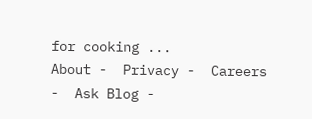for cooking ...
About -  Privacy -  Careers -  Ask Blog -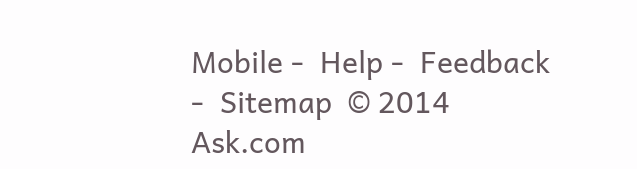Mobile -  Help -  Feedback  -  Sitemap  © 2014 Ask.com